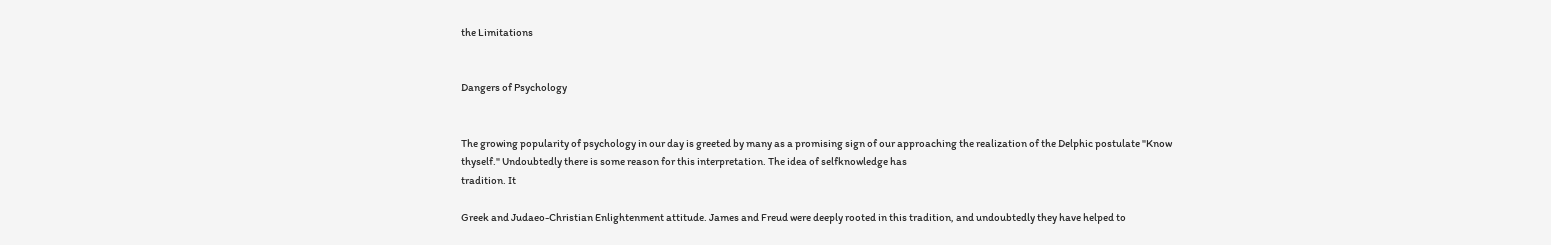the Limitations


Dangers of Psychology


The growing popularity of psychology in our day is greeted by many as a promising sign of our approaching the realization of the Delphic postulate "Know thyself." Undoubtedly there is some reason for this interpretation. The idea of selfknowledge has
tradition. It

Greek and Judaeo-Christian Enlightenment attitude. James and Freud were deeply rooted in this tradition, and undoubtedly they have helped to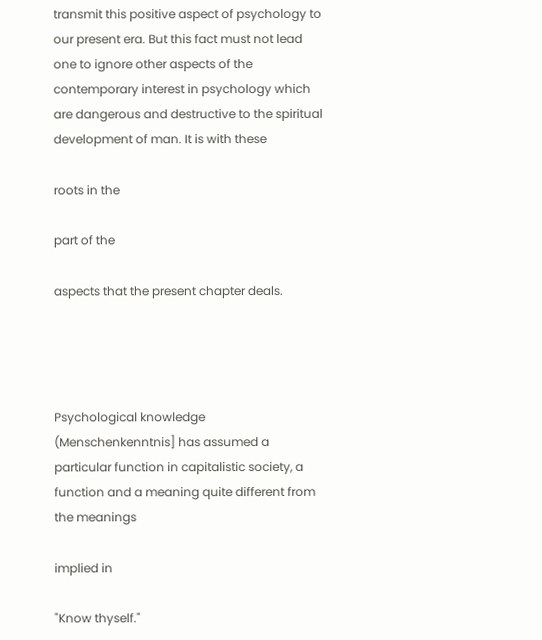transmit this positive aspect of psychology to our present era. But this fact must not lead one to ignore other aspects of the contemporary interest in psychology which are dangerous and destructive to the spiritual development of man. It is with these

roots in the

part of the

aspects that the present chapter deals.




Psychological knowledge (Menschenkenntnis] has assumed a particular function in capitalistic society, a function and a meaning quite different from the meanings

implied in

"Know thyself."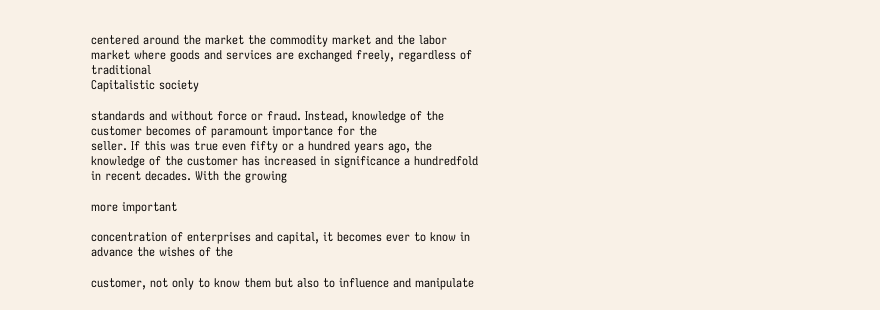centered around the market the commodity market and the labor market where goods and services are exchanged freely, regardless of traditional
Capitalistic society

standards and without force or fraud. Instead, knowledge of the customer becomes of paramount importance for the
seller. If this was true even fifty or a hundred years ago, the knowledge of the customer has increased in significance a hundredfold in recent decades. With the growing

more important

concentration of enterprises and capital, it becomes ever to know in advance the wishes of the

customer, not only to know them but also to influence and manipulate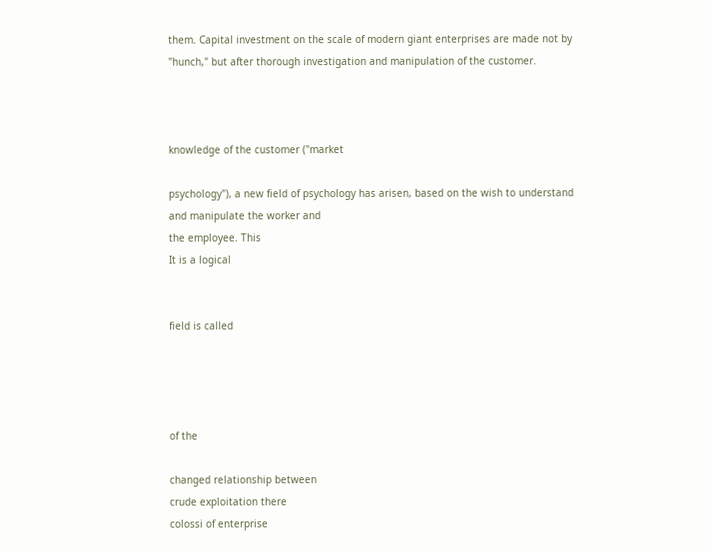them. Capital investment on the scale of modern giant enterprises are made not by "hunch," but after thorough investigation and manipulation of the customer.



knowledge of the customer ("market

psychology"), a new field of psychology has arisen, based on the wish to understand and manipulate the worker and
the employee. This
It is a logical


field is called




of the

changed relationship between
crude exploitation there
colossi of enterprise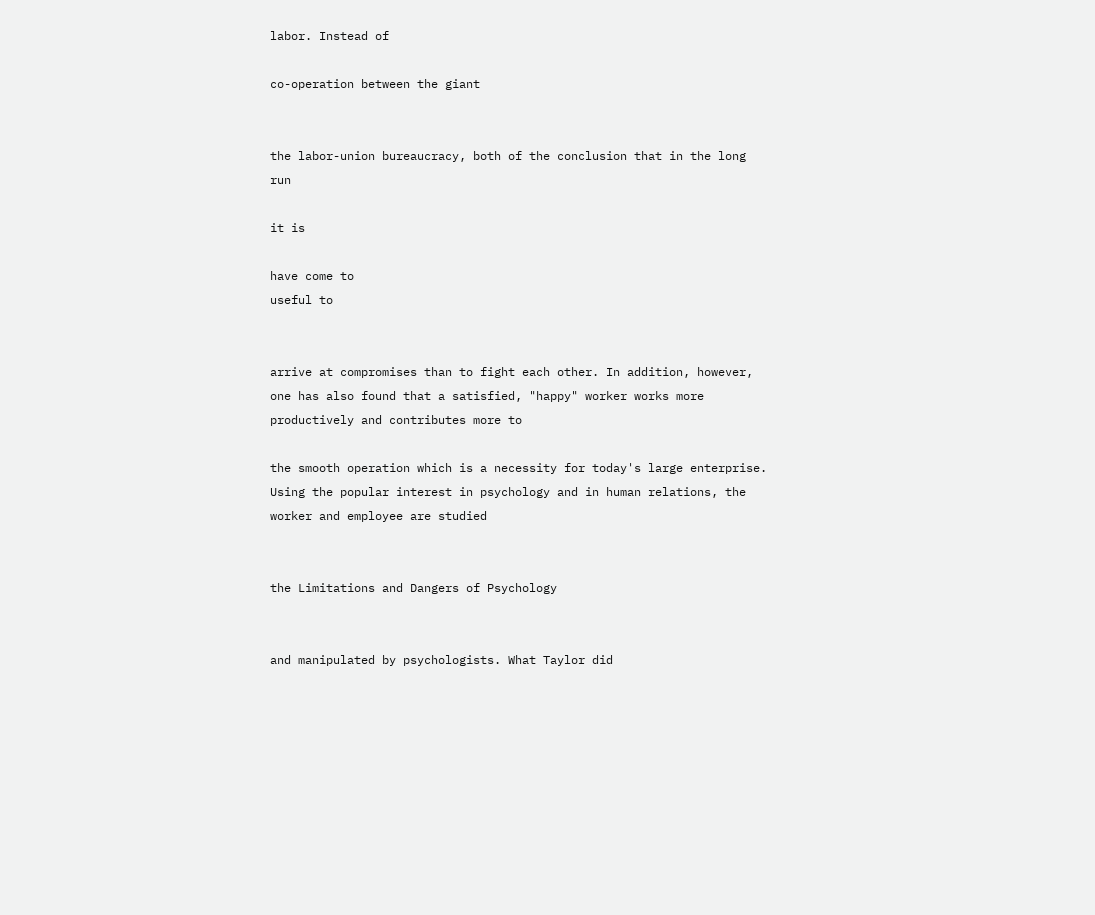labor. Instead of

co-operation between the giant


the labor-union bureaucracy, both of the conclusion that in the long run

it is

have come to
useful to


arrive at compromises than to fight each other. In addition, however, one has also found that a satisfied, "happy" worker works more productively and contributes more to

the smooth operation which is a necessity for today's large enterprise. Using the popular interest in psychology and in human relations, the worker and employee are studied


the Limitations and Dangers of Psychology


and manipulated by psychologists. What Taylor did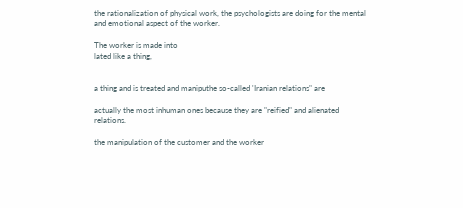the rationalization of physical work, the psychologists are doing for the mental and emotional aspect of the worker.

The worker is made into
lated like a thing,


a thing and is treated and maniputhe so-called 'Iranian relations" are

actually the most inhuman ones because they are "reified" and alienated relations.

the manipulation of the customer and the worker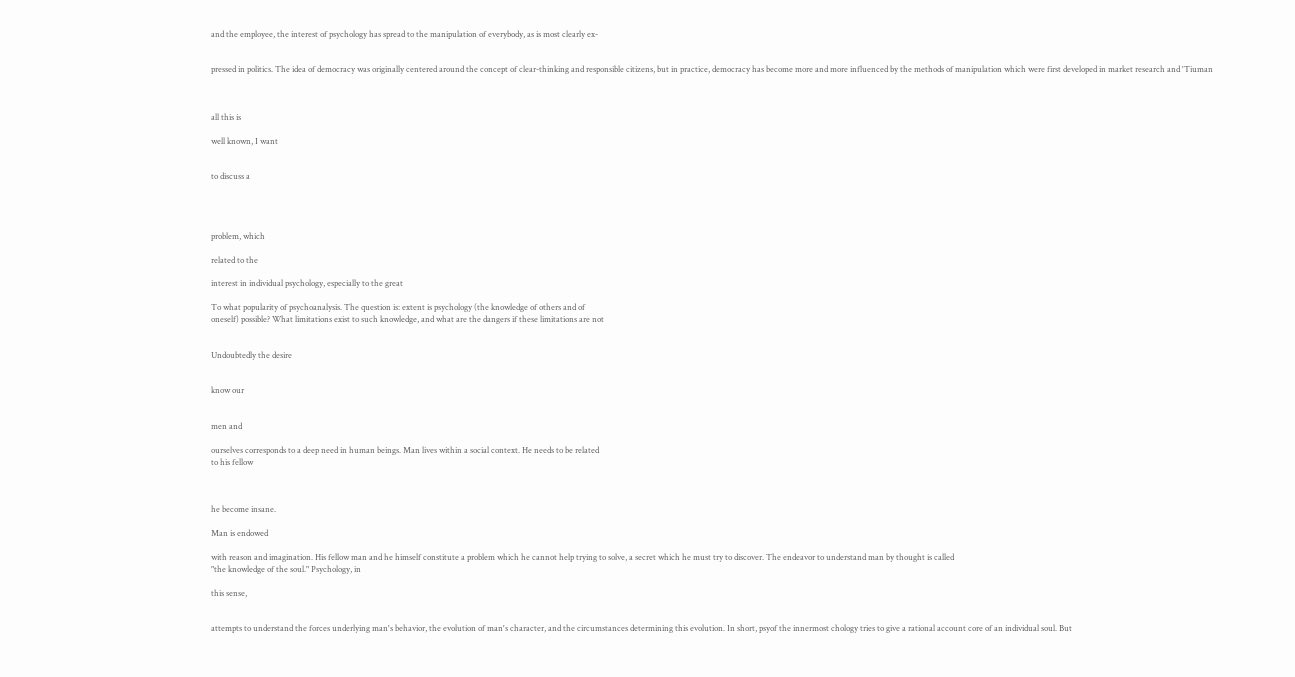and the employee, the interest of psychology has spread to the manipulation of everybody, as is most clearly ex-


pressed in politics. The idea of democracy was originally centered around the concept of clear-thinking and responsible citizens, but in practice, democracy has become more and more influenced by the methods of manipulation which were first developed in market research and 'Tiuman



all this is

well known, I want


to discuss a




problem, which

related to the

interest in individual psychology, especially to the great

To what popularity of psychoanalysis. The question is: extent is psychology (the knowledge of others and of
oneself) possible? What limitations exist to such knowledge, and what are the dangers if these limitations are not


Undoubtedly the desire


know our


men and

ourselves corresponds to a deep need in human beings. Man lives within a social context. He needs to be related
to his fellow



he become insane.

Man is endowed

with reason and imagination. His fellow man and he himself constitute a problem which he cannot help trying to solve, a secret which he must try to discover. The endeavor to understand man by thought is called
"the knowledge of the soul." Psychology, in

this sense,


attempts to understand the forces underlying man's behavior, the evolution of man's character, and the circumstances determining this evolution. In short, psyof the innermost chology tries to give a rational account core of an individual soul. But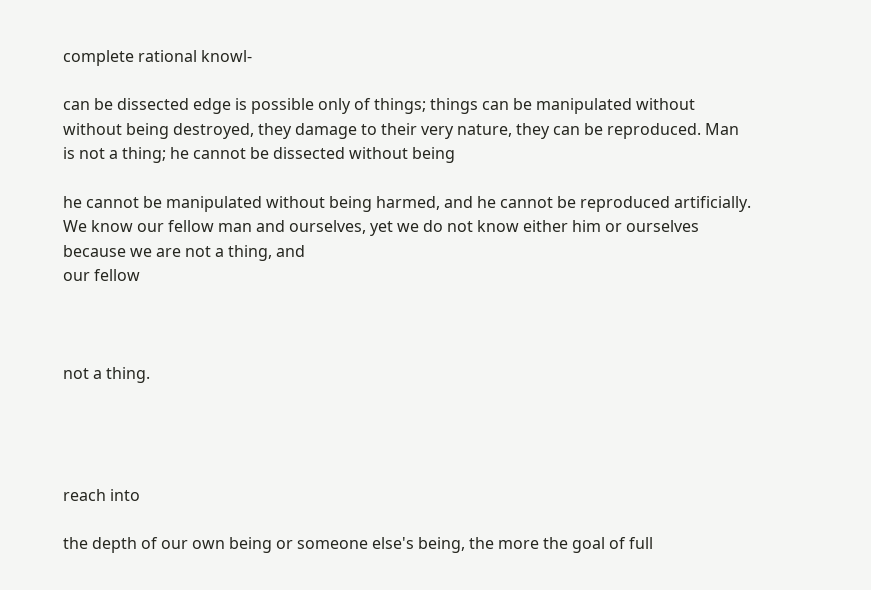complete rational knowl-

can be dissected edge is possible only of things; things can be manipulated without without being destroyed, they damage to their very nature, they can be reproduced. Man is not a thing; he cannot be dissected without being

he cannot be manipulated without being harmed, and he cannot be reproduced artificially. We know our fellow man and ourselves, yet we do not know either him or ourselves because we are not a thing, and
our fellow



not a thing.




reach into

the depth of our own being or someone else's being, the more the goal of full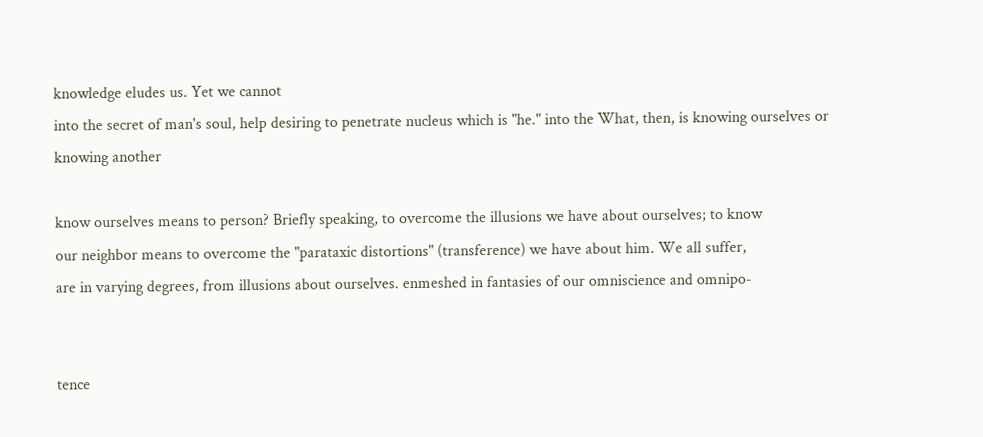knowledge eludes us. Yet we cannot
into the secret of man's soul, help desiring to penetrate nucleus which is "he." into the What, then, is knowing ourselves or knowing another

know ourselves means to person? Briefly speaking, to overcome the illusions we have about ourselves; to know
our neighbor means to overcome the "parataxic distortions" (transference) we have about him. We all suffer,
are in varying degrees, from illusions about ourselves. enmeshed in fantasies of our omniscience and omnipo-


tence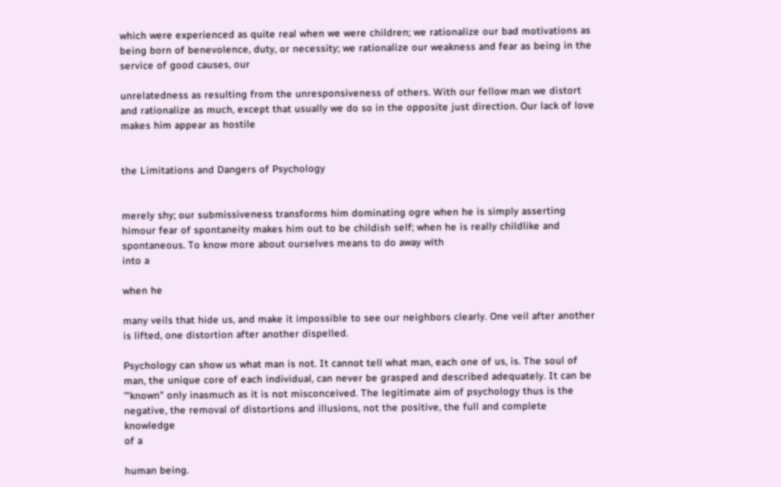which were experienced as quite real when we were children; we rationalize our bad motivations as being born of benevolence, duty, or necessity; we rationalize our weakness and fear as being in the service of good causes, our

unrelatedness as resulting from the unresponsiveness of others. With our fellow man we distort and rationalize as much, except that usually we do so in the opposite just direction. Our lack of love makes him appear as hostile


the Limitations and Dangers of Psychology


merely shy; our submissiveness transforms him dominating ogre when he is simply asserting himour fear of spontaneity makes him out to be childish self; when he is really childlike and spontaneous. To know more about ourselves means to do away with
into a

when he

many veils that hide us, and make it impossible to see our neighbors clearly. One veil after another is lifted, one distortion after another dispelled.

Psychology can show us what man is not. It cannot tell what man, each one of us, is. The soul of man, the unique core of each individual, can never be grasped and described adequately. It can be '"known" only inasmuch as it is not misconceived. The legitimate aim of psychology thus is the negative, the removal of distortions and illusions, not the positive, the full and complete knowledge
of a

human being.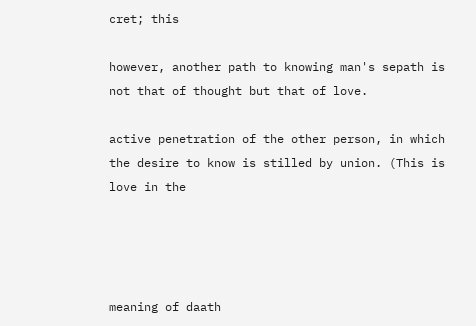cret; this

however, another path to knowing man's sepath is not that of thought but that of love.

active penetration of the other person, in which the desire to know is stilled by union. (This is love in the




meaning of daath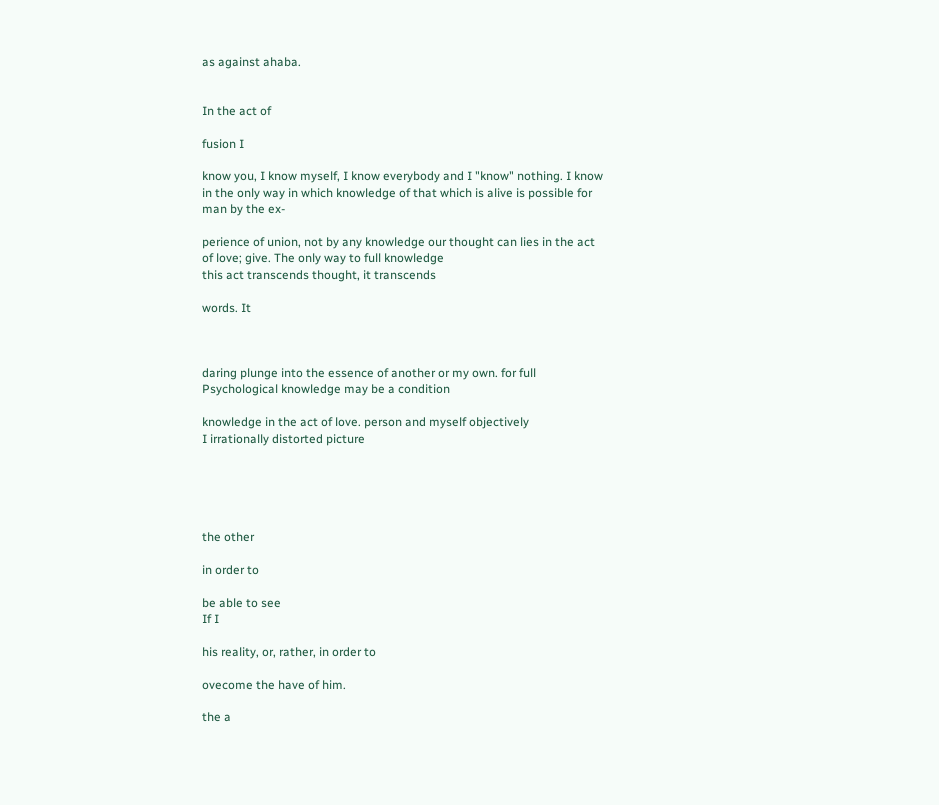as against ahaba.


In the act of

fusion I

know you, I know myself, I know everybody and I "know" nothing. I know in the only way in which knowledge of that which is alive is possible for man by the ex-

perience of union, not by any knowledge our thought can lies in the act of love; give. The only way to full knowledge
this act transcends thought, it transcends

words. It



daring plunge into the essence of another or my own. for full Psychological knowledge may be a condition

knowledge in the act of love. person and myself objectively
I irrationally distorted picture





the other

in order to

be able to see
If I

his reality, or, rather, in order to

ovecome the have of him.

the a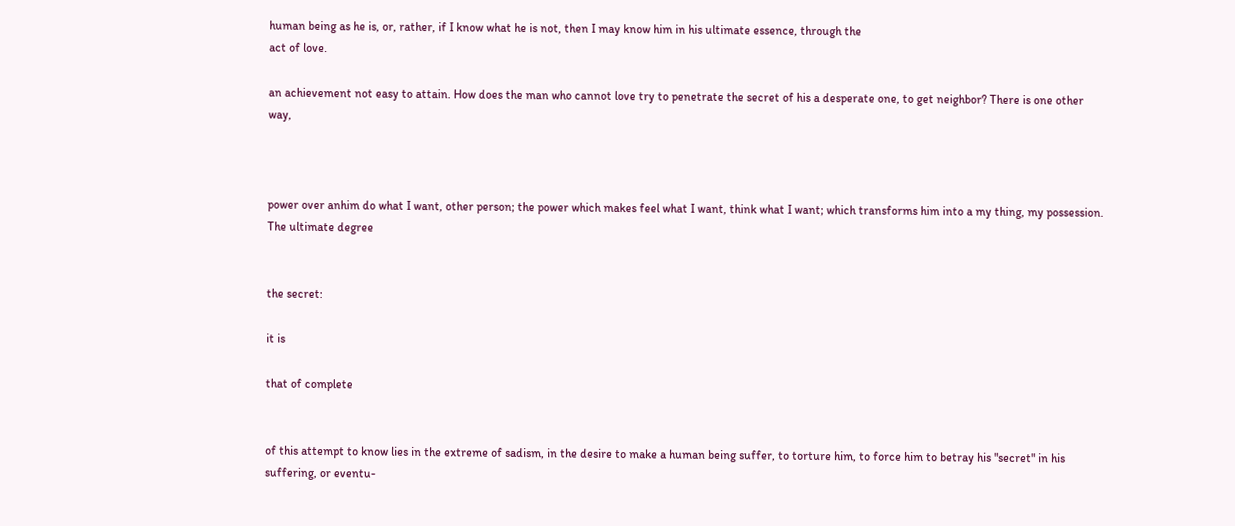human being as he is, or, rather, if I know what he is not, then I may know him in his ultimate essence, through the
act of love.

an achievement not easy to attain. How does the man who cannot love try to penetrate the secret of his a desperate one, to get neighbor? There is one other way,



power over anhim do what I want, other person; the power which makes feel what I want, think what I want; which transforms him into a my thing, my possession. The ultimate degree


the secret:

it is

that of complete


of this attempt to know lies in the extreme of sadism, in the desire to make a human being suffer, to torture him, to force him to betray his "secret" in his suffering, or eventu-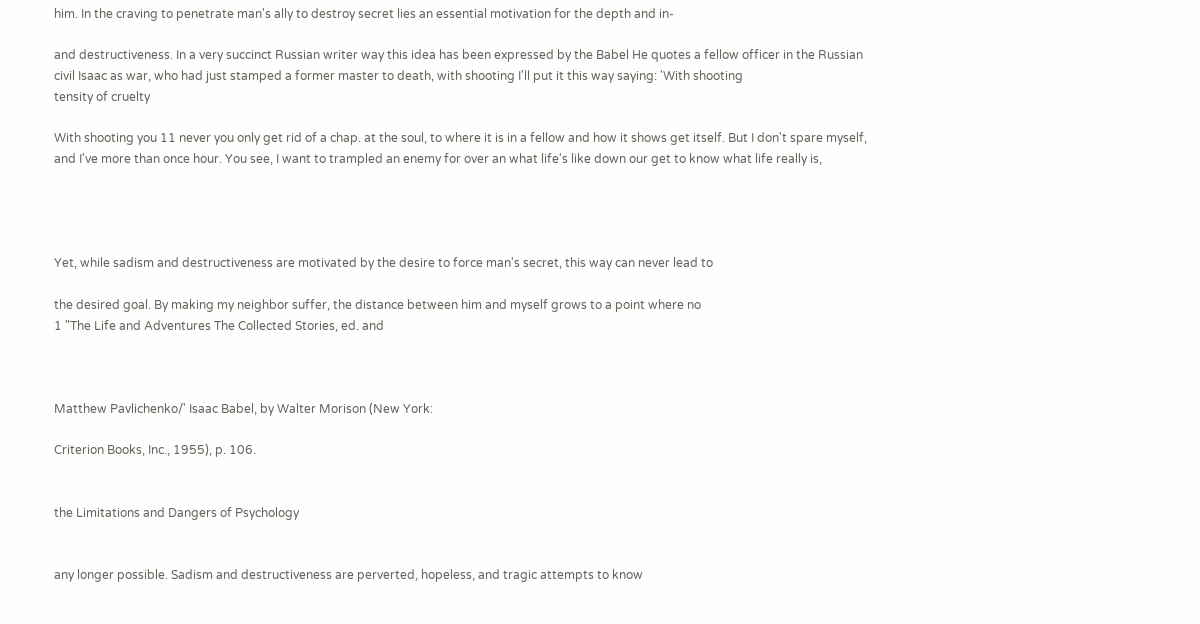him. In the craving to penetrate man's ally to destroy secret lies an essential motivation for the depth and in-

and destructiveness. In a very succinct Russian writer way this idea has been expressed by the Babel He quotes a fellow officer in the Russian civil Isaac as war, who had just stamped a former master to death, with shooting I'll put it this way saying: 'With shooting
tensity of cruelty

With shooting you 11 never you only get rid of a chap. at the soul, to where it is in a fellow and how it shows get itself. But I don't spare myself, and I've more than once hour. You see, I want to trampled an enemy for over an what life's like down our get to know what life really is,




Yet, while sadism and destructiveness are motivated by the desire to force man's secret, this way can never lead to

the desired goal. By making my neighbor suffer, the distance between him and myself grows to a point where no
1 "The Life and Adventures The Collected Stories, ed. and



Matthew Pavlichenko/' Isaac Babel, by Walter Morison (New York:

Criterion Books, Inc., 1955), p. 106.


the Limitations and Dangers of Psychology


any longer possible. Sadism and destructiveness are perverted, hopeless, and tragic attempts to know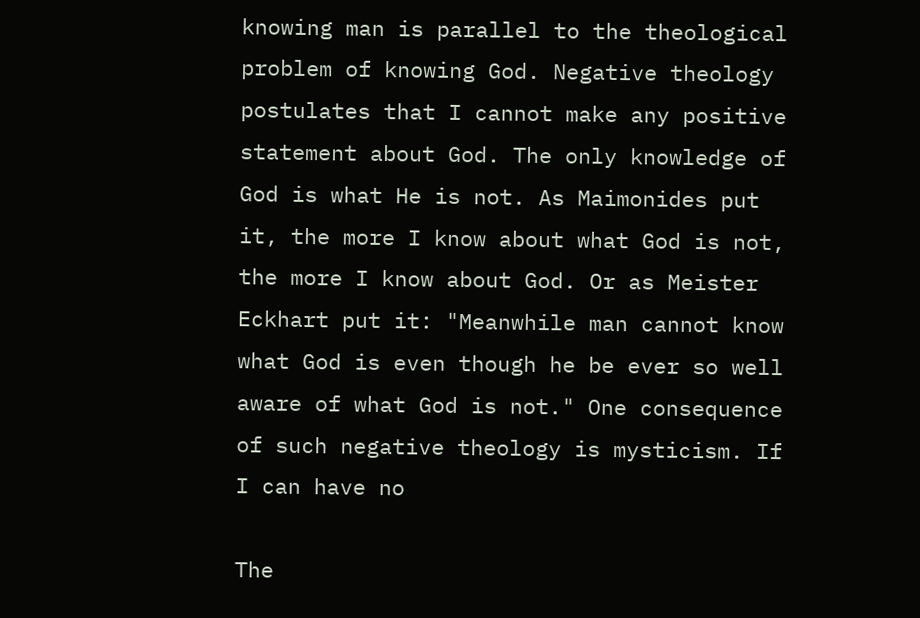knowing man is parallel to the theological problem of knowing God. Negative theology postulates that I cannot make any positive statement about God. The only knowledge of God is what He is not. As Maimonides put it, the more I know about what God is not, the more I know about God. Or as Meister Eckhart put it: "Meanwhile man cannot know what God is even though he be ever so well aware of what God is not." One consequence of such negative theology is mysticism. If I can have no

The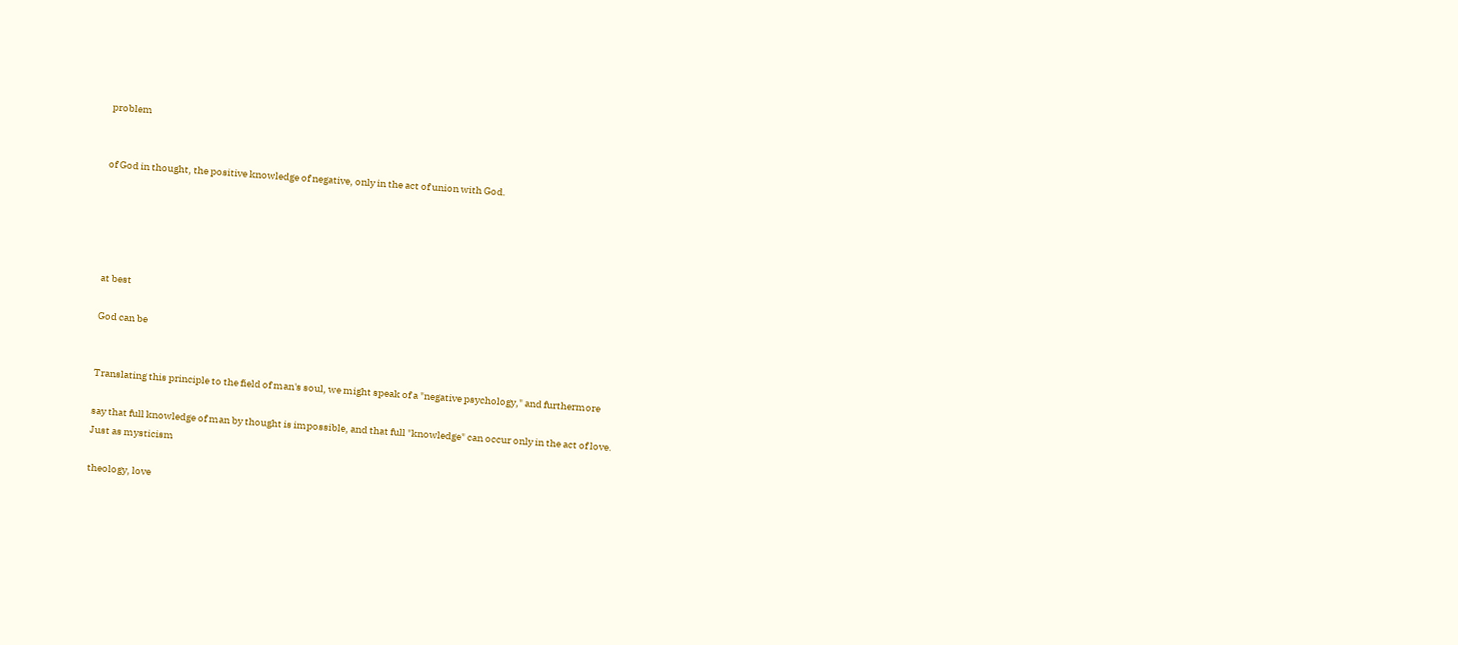problem


of God in thought, the positive knowledge of negative, only in the act of union with God.





at best

God can be


Translating this principle to the field of man's soul, we might speak of a "negative psychology," and furthermore

say that full knowledge of man by thought is impossible, and that full "knowledge" can occur only in the act of love.
Just as mysticism

theology, love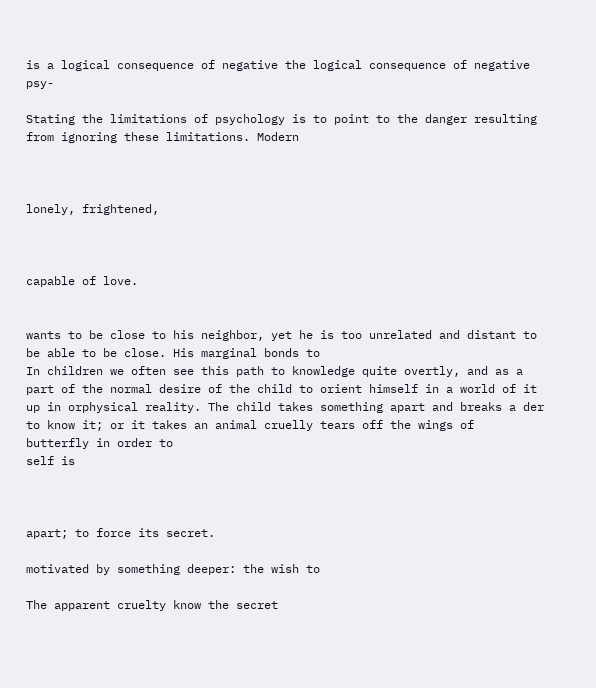is a logical consequence of negative the logical consequence of negative psy-

Stating the limitations of psychology is to point to the danger resulting from ignoring these limitations. Modern



lonely, frightened,



capable of love.


wants to be close to his neighbor, yet he is too unrelated and distant to be able to be close. His marginal bonds to
In children we often see this path to knowledge quite overtly, and as a part of the normal desire of the child to orient himself in a world of it up in orphysical reality. The child takes something apart and breaks a der to know it; or it takes an animal cruelly tears off the wings of
butterfly in order to
self is



apart; to force its secret.

motivated by something deeper: the wish to

The apparent cruelty know the secret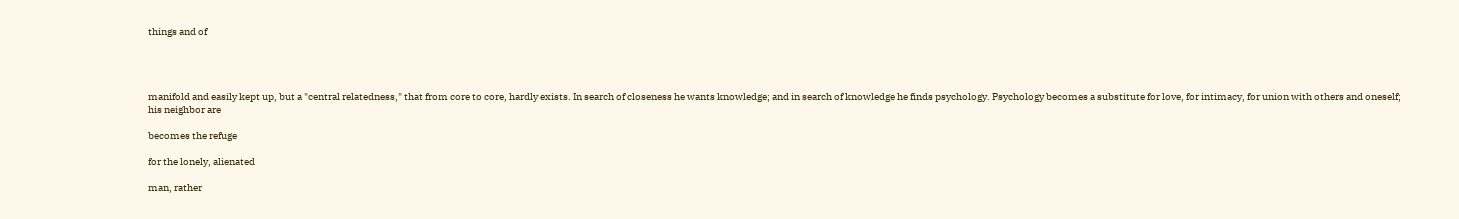things and of




manifold and easily kept up, but a "central relatedness," that from core to core, hardly exists. In search of closeness he wants knowledge; and in search of knowledge he finds psychology. Psychology becomes a substitute for love, for intimacy, for union with others and oneself;
his neighbor are

becomes the refuge

for the lonely, alienated

man, rather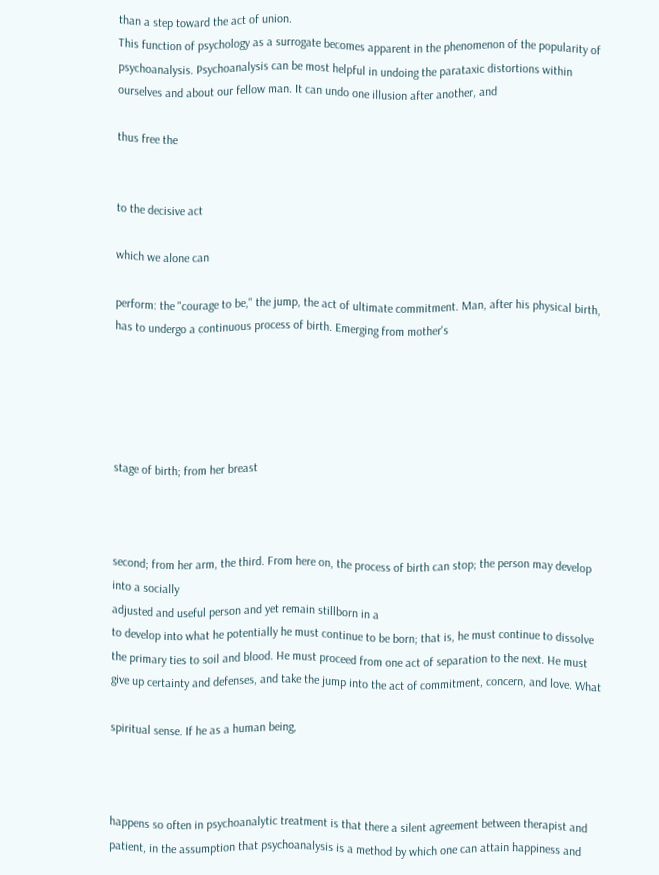than a step toward the act of union.
This function of psychology as a surrogate becomes apparent in the phenomenon of the popularity of psychoanalysis. Psychoanalysis can be most helpful in undoing the parataxic distortions within ourselves and about our fellow man. It can undo one illusion after another, and

thus free the


to the decisive act

which we alone can

perform: the "courage to be," the jump, the act of ultimate commitment. Man, after his physical birth, has to undergo a continuous process of birth. Emerging from mother's





stage of birth; from her breast



second; from her arm, the third. From here on, the process of birth can stop; the person may develop into a socially
adjusted and useful person and yet remain stillborn in a
to develop into what he potentially he must continue to be born; that is, he must continue to dissolve the primary ties to soil and blood. He must proceed from one act of separation to the next. He must give up certainty and defenses, and take the jump into the act of commitment, concern, and love. What

spiritual sense. If he as a human being,



happens so often in psychoanalytic treatment is that there a silent agreement between therapist and patient, in the assumption that psychoanalysis is a method by which one can attain happiness and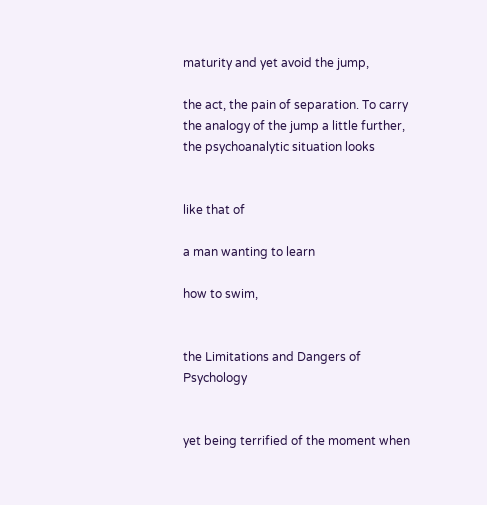maturity and yet avoid the jump,

the act, the pain of separation. To carry the analogy of the jump a little further, the psychoanalytic situation looks


like that of

a man wanting to learn

how to swim,


the Limitations and Dangers of Psychology


yet being terrified of the moment when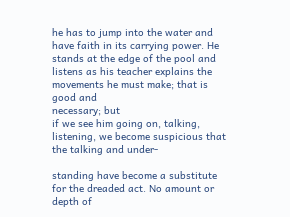he has to jump into the water and have faith in its carrying power. He
stands at the edge of the pool and listens as his teacher explains the movements he must make; that is good and
necessary; but
if we see him going on, talking, listening, we become suspicious that the talking and under-

standing have become a substitute for the dreaded act. No amount or depth of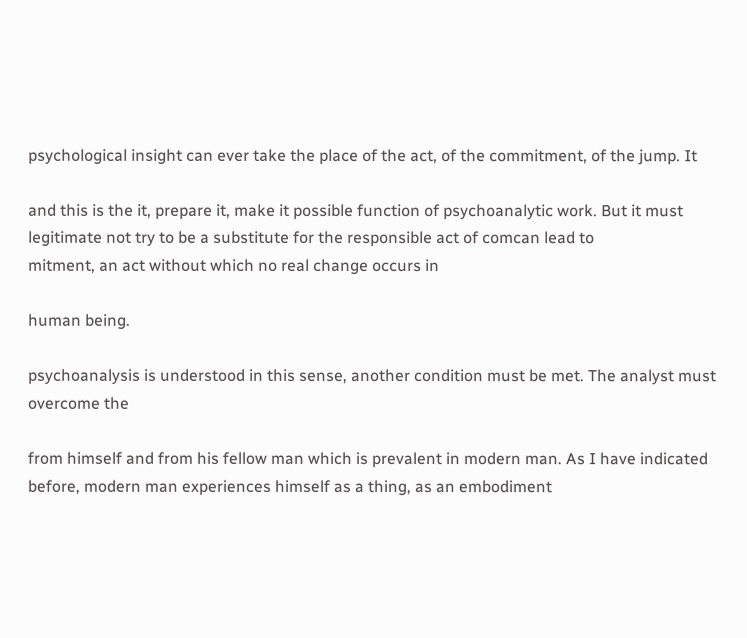psychological insight can ever take the place of the act, of the commitment, of the jump. It

and this is the it, prepare it, make it possible function of psychoanalytic work. But it must legitimate not try to be a substitute for the responsible act of comcan lead to
mitment, an act without which no real change occurs in

human being.

psychoanalysis is understood in this sense, another condition must be met. The analyst must overcome the

from himself and from his fellow man which is prevalent in modern man. As I have indicated before, modern man experiences himself as a thing, as an embodiment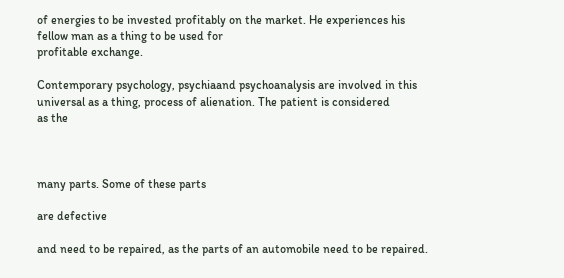of energies to be invested profitably on the market. He experiences his fellow man as a thing to be used for
profitable exchange.

Contemporary psychology, psychiaand psychoanalysis are involved in this universal as a thing, process of alienation. The patient is considered
as the



many parts. Some of these parts

are defective

and need to be repaired, as the parts of an automobile need to be repaired.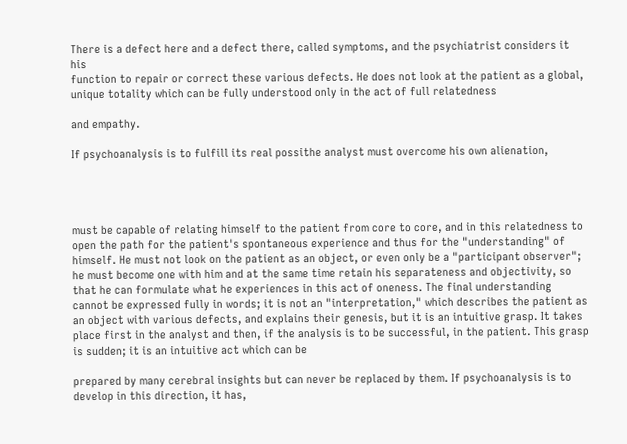There is a defect here and a defect there, called symptoms, and the psychiatrist considers it his
function to repair or correct these various defects. He does not look at the patient as a global, unique totality which can be fully understood only in the act of full relatedness

and empathy.

If psychoanalysis is to fulfill its real possithe analyst must overcome his own alienation,




must be capable of relating himself to the patient from core to core, and in this relatedness to open the path for the patient's spontaneous experience and thus for the "understanding" of himself. He must not look on the patient as an object, or even only be a "participant observer"; he must become one with him and at the same time retain his separateness and objectivity, so that he can formulate what he experiences in this act of oneness. The final understanding cannot be expressed fully in words; it is not an "interpretation," which describes the patient as an object with various defects, and explains their genesis, but it is an intuitive grasp. It takes place first in the analyst and then, if the analysis is to be successful, in the patient. This grasp is sudden; it is an intuitive act which can be

prepared by many cerebral insights but can never be replaced by them. If psychoanalysis is to develop in this direction, it has,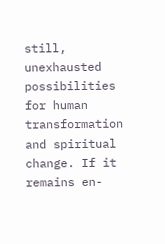still, unexhausted possibilities for human transformation and spiritual change. If it remains en-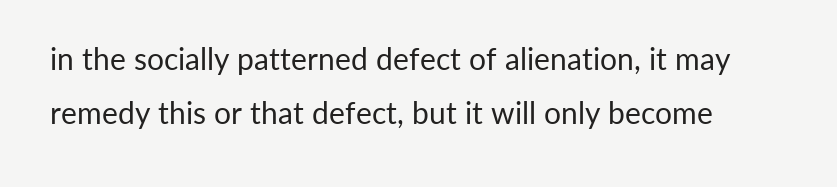in the socially patterned defect of alienation, it may remedy this or that defect, but it will only become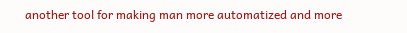another tool for making man more automatized and more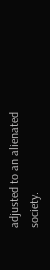adjusted to an alienated society.